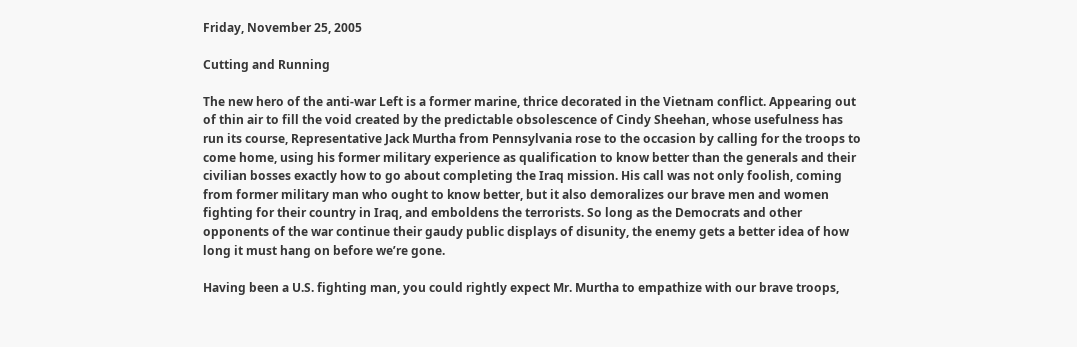Friday, November 25, 2005

Cutting and Running

The new hero of the anti-war Left is a former marine, thrice decorated in the Vietnam conflict. Appearing out of thin air to fill the void created by the predictable obsolescence of Cindy Sheehan, whose usefulness has run its course, Representative Jack Murtha from Pennsylvania rose to the occasion by calling for the troops to come home, using his former military experience as qualification to know better than the generals and their civilian bosses exactly how to go about completing the Iraq mission. His call was not only foolish, coming from former military man who ought to know better, but it also demoralizes our brave men and women fighting for their country in Iraq, and emboldens the terrorists. So long as the Democrats and other opponents of the war continue their gaudy public displays of disunity, the enemy gets a better idea of how long it must hang on before we’re gone.

Having been a U.S. fighting man, you could rightly expect Mr. Murtha to empathize with our brave troops,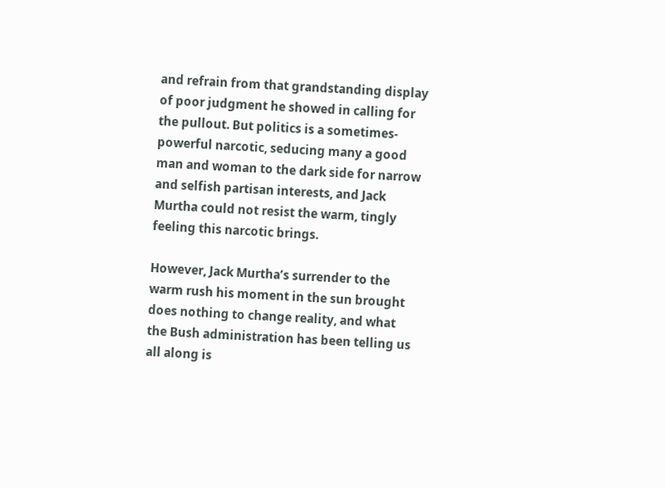and refrain from that grandstanding display of poor judgment he showed in calling for the pullout. But politics is a sometimes-powerful narcotic, seducing many a good man and woman to the dark side for narrow and selfish partisan interests, and Jack Murtha could not resist the warm, tingly feeling this narcotic brings.

However, Jack Murtha’s surrender to the warm rush his moment in the sun brought does nothing to change reality, and what the Bush administration has been telling us all along is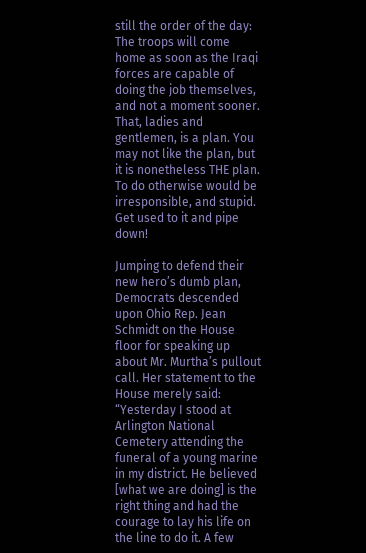still the order of the day: The troops will come home as soon as the Iraqi forces are capable of doing the job themselves, and not a moment sooner. That, ladies and gentlemen, is a plan. You may not like the plan, but it is nonetheless THE plan. To do otherwise would be irresponsible, and stupid. Get used to it and pipe down!

Jumping to defend their new hero’s dumb plan, Democrats descended upon Ohio Rep. Jean Schmidt on the House floor for speaking up about Mr. Murtha’s pullout call. Her statement to the House merely said: “Yesterday I stood at Arlington National Cemetery attending the funeral of a young marine in my district. He believed [what we are doing] is the right thing and had the courage to lay his life on the line to do it. A few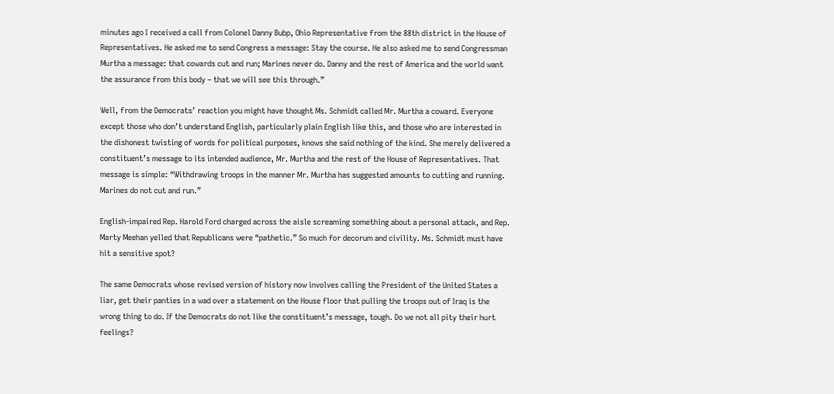minutes ago I received a call from Colonel Danny Bubp, Ohio Representative from the 88th district in the House of Representatives. He asked me to send Congress a message: Stay the course. He also asked me to send Congressman Murtha a message: that cowards cut and run; Marines never do. Danny and the rest of America and the world want the assurance from this body – that we will see this through.”

Well, from the Democrats’ reaction you might have thought Ms. Schmidt called Mr. Murtha a coward. Everyone except those who don’t understand English, particularly plain English like this, and those who are interested in the dishonest twisting of words for political purposes, knows she said nothing of the kind. She merely delivered a constituent’s message to its intended audience, Mr. Murtha and the rest of the House of Representatives. That message is simple: “Withdrawing troops in the manner Mr. Murtha has suggested amounts to cutting and running. Marines do not cut and run.”

English-impaired Rep. Harold Ford charged across the aisle screaming something about a personal attack, and Rep. Marty Meehan yelled that Republicans were “pathetic.” So much for decorum and civility. Ms. Schmidt must have hit a sensitive spot?

The same Democrats whose revised version of history now involves calling the President of the United States a liar, get their panties in a wad over a statement on the House floor that pulling the troops out of Iraq is the wrong thing to do. If the Democrats do not like the constituent’s message, tough. Do we not all pity their hurt feelings?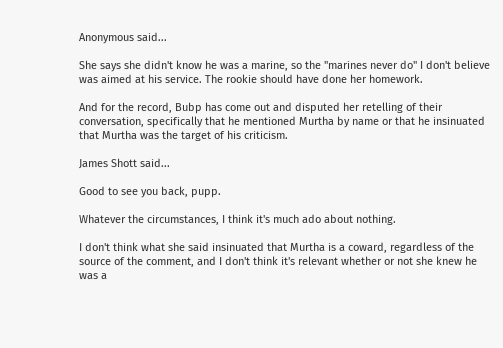Anonymous said...

She says she didn't know he was a marine, so the "marines never do" I don't believe was aimed at his service. The rookie should have done her homework.

And for the record, Bubp has come out and disputed her retelling of their conversation, specifically that he mentioned Murtha by name or that he insinuated that Murtha was the target of his criticism.

James Shott said...

Good to see you back, pupp.

Whatever the circumstances, I think it's much ado about nothing.

I don't think what she said insinuated that Murtha is a coward, regardless of the source of the comment, and I don't think it's relevant whether or not she knew he was a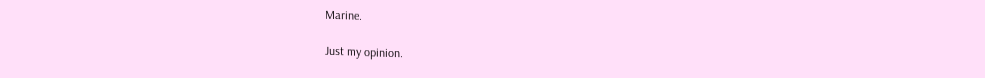Marine.

Just my opinion.